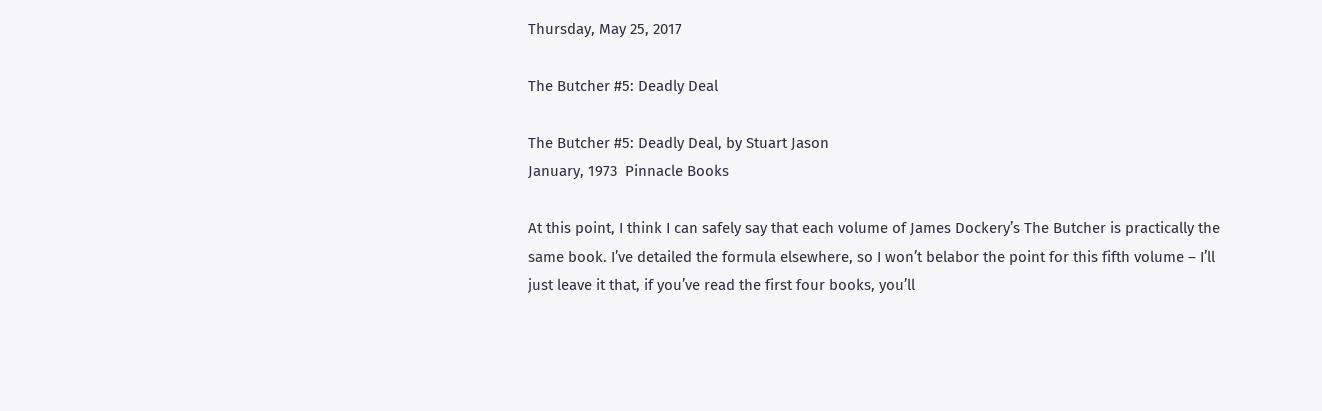Thursday, May 25, 2017

The Butcher #5: Deadly Deal

The Butcher #5: Deadly Deal, by Stuart Jason
January, 1973  Pinnacle Books

At this point, I think I can safely say that each volume of James Dockery’s The Butcher is practically the same book. I’ve detailed the formula elsewhere, so I won’t belabor the point for this fifth volume – I’ll just leave it that, if you’ve read the first four books, you’ll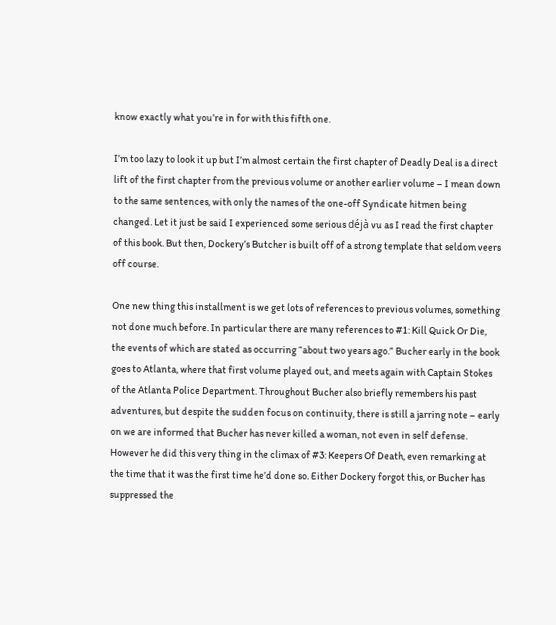know exactly what you’re in for with this fifth one.

I’m too lazy to look it up but I’m almost certain the first chapter of Deadly Deal is a direct lift of the first chapter from the previous volume or another earlier volume – I mean down to the same sentences, with only the names of the one-off Syndicate hitmen being changed. Let it just be said I experienced some serious déjà vu as I read the first chapter of this book. But then, Dockery’s Butcher is built off of a strong template that seldom veers off course.

One new thing this installment is we get lots of references to previous volumes, something not done much before. In particular there are many references to #1: Kill Quick Or Die, the events of which are stated as occurring “about two years ago.” Bucher early in the book goes to Atlanta, where that first volume played out, and meets again with Captain Stokes of the Atlanta Police Department. Throughout Bucher also briefly remembers his past adventures, but despite the sudden focus on continuity, there is still a jarring note – early on we are informed that Bucher has never killed a woman, not even in self defense. However he did this very thing in the climax of #3: Keepers Of Death, even remarking at the time that it was the first time he’d done so. Either Dockery forgot this, or Bucher has suppressed the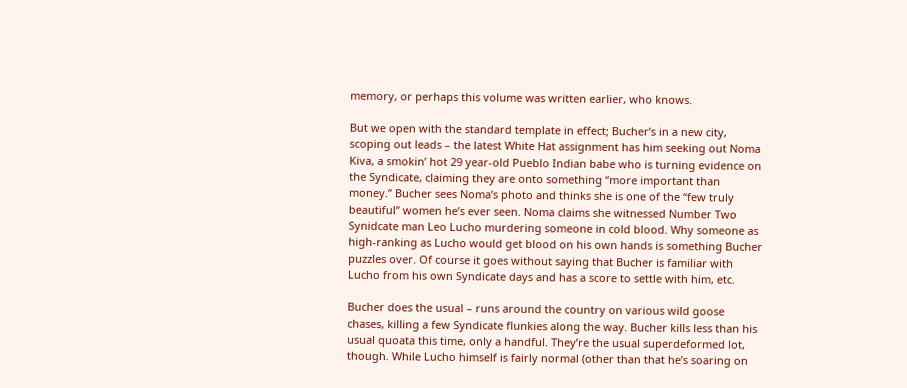memory, or perhaps this volume was written earlier, who knows.

But we open with the standard template in effect; Bucher’s in a new city, scoping out leads – the latest White Hat assignment has him seeking out Noma Kiva, a smokin’ hot 29 year-old Pueblo Indian babe who is turning evidence on the Syndicate, claiming they are onto something “more important than money.” Bucher sees Noma’s photo and thinks she is one of the “few truly beautiful” women he’s ever seen. Noma claims she witnessed Number Two Synidcate man Leo Lucho murdering someone in cold blood. Why someone as high-ranking as Lucho would get blood on his own hands is something Bucher puzzles over. Of course it goes without saying that Bucher is familiar with Lucho from his own Syndicate days and has a score to settle with him, etc.

Bucher does the usual – runs around the country on various wild goose chases, killing a few Syndicate flunkies along the way. Bucher kills less than his usual quoata this time, only a handful. They’re the usual superdeformed lot, though. While Lucho himself is fairly normal (other than that he’s soaring on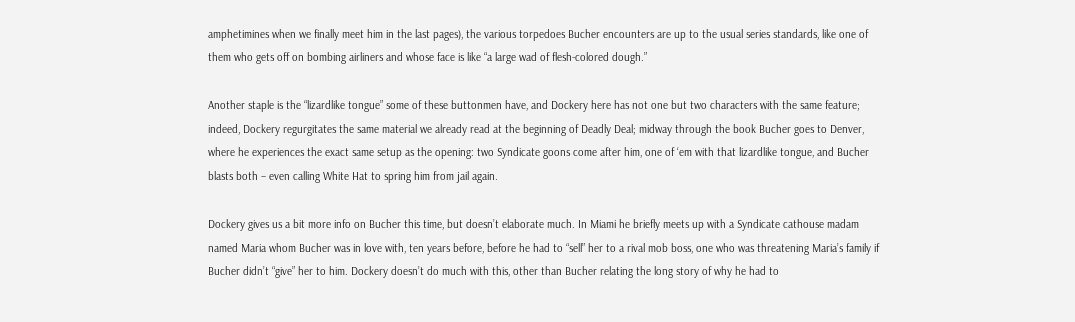amphetimines when we finally meet him in the last pages), the various torpedoes Bucher encounters are up to the usual series standards, like one of them who gets off on bombing airliners and whose face is like “a large wad of flesh-colored dough.”

Another staple is the “lizardlike tongue” some of these buttonmen have, and Dockery here has not one but two characters with the same feature; indeed, Dockery regurgitates the same material we already read at the beginning of Deadly Deal; midway through the book Bucher goes to Denver, where he experiences the exact same setup as the opening: two Syndicate goons come after him, one of ‘em with that lizardlike tongue, and Bucher blasts both – even calling White Hat to spring him from jail again.

Dockery gives us a bit more info on Bucher this time, but doesn’t elaborate much. In Miami he briefly meets up with a Syndicate cathouse madam named Maria whom Bucher was in love with, ten years before, before he had to “sell” her to a rival mob boss, one who was threatening Maria’s family if Bucher didn’t “give” her to him. Dockery doesn’t do much with this, other than Bucher relating the long story of why he had to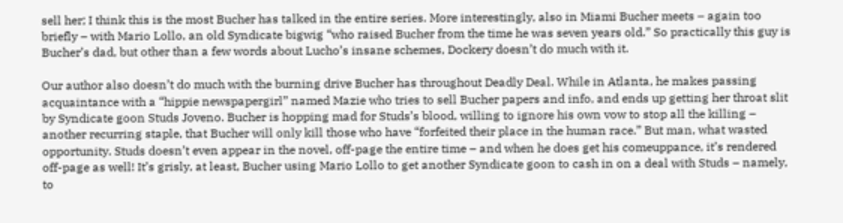sell her; I think this is the most Bucher has talked in the entire series. More interestingly, also in Miami Bucher meets – again too briefly – with Mario Lollo, an old Syndicate bigwig “who raised Bucher from the time he was seven years old.” So practically this guy is Bucher’s dad, but other than a few words about Lucho’s insane schemes, Dockery doesn’t do much with it.

Our author also doesn’t do much with the burning drive Bucher has throughout Deadly Deal. While in Atlanta, he makes passing acquaintance with a “hippie newspapergirl” named Mazie who tries to sell Bucher papers and info, and ends up getting her throat slit by Syndicate goon Studs Joveno. Bucher is hopping mad for Studs’s blood, willing to ignore his own vow to stop all the killing – another recurring staple, that Bucher will only kill those who have “forfeited their place in the human race.” But man, what wasted opportunity. Studs doesn’t even appear in the novel, off-page the entire time – and when he does get his comeuppance, it’s rendered off-page as well! It’s grisly, at least, Bucher using Mario Lollo to get another Syndicate goon to cash in on a deal with Studs – namely, to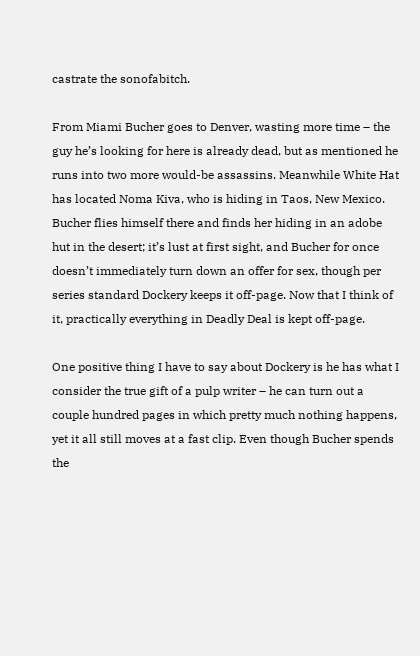castrate the sonofabitch.

From Miami Bucher goes to Denver, wasting more time – the guy he’s looking for here is already dead, but as mentioned he runs into two more would-be assassins. Meanwhile White Hat has located Noma Kiva, who is hiding in Taos, New Mexico. Bucher flies himself there and finds her hiding in an adobe hut in the desert; it’s lust at first sight, and Bucher for once doesn’t immediately turn down an offer for sex, though per series standard Dockery keeps it off-page. Now that I think of it, practically everything in Deadly Deal is kept off-page.

One positive thing I have to say about Dockery is he has what I consider the true gift of a pulp writer – he can turn out a couple hundred pages in which pretty much nothing happens, yet it all still moves at a fast clip. Even though Bucher spends the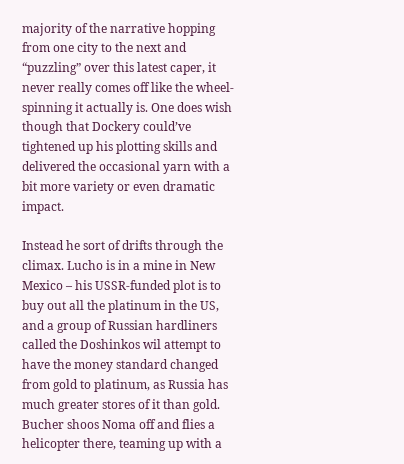majority of the narrative hopping from one city to the next and “puzzling” over this latest caper, it never really comes off like the wheel-spinning it actually is. One does wish though that Dockery could’ve tightened up his plotting skills and delivered the occasional yarn with a bit more variety or even dramatic impact.

Instead he sort of drifts through the climax. Lucho is in a mine in New Mexico – his USSR-funded plot is to buy out all the platinum in the US, and a group of Russian hardliners called the Doshinkos wil attempt to have the money standard changed from gold to platinum, as Russia has much greater stores of it than gold. Bucher shoos Noma off and flies a helicopter there, teaming up with a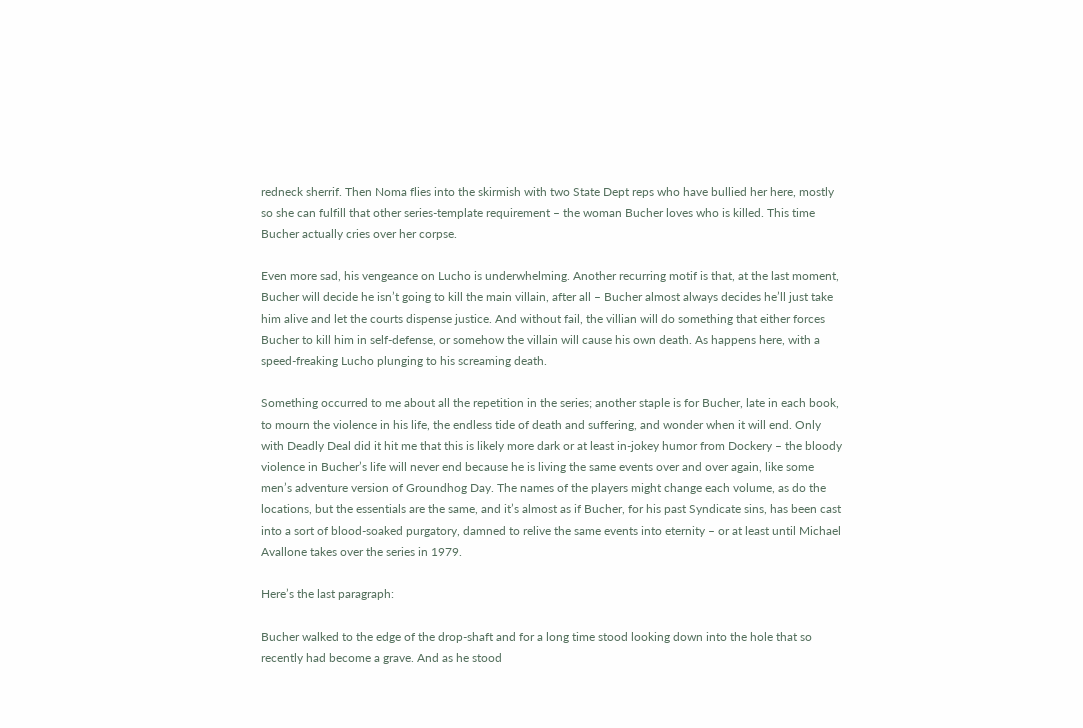redneck sherrif. Then Noma flies into the skirmish with two State Dept reps who have bullied her here, mostly so she can fulfill that other series-template requirement – the woman Bucher loves who is killed. This time Bucher actually cries over her corpse.

Even more sad, his vengeance on Lucho is underwhelming. Another recurring motif is that, at the last moment, Bucher will decide he isn’t going to kill the main villain, after all – Bucher almost always decides he’ll just take him alive and let the courts dispense justice. And without fail, the villian will do something that either forces Bucher to kill him in self-defense, or somehow the villain will cause his own death. As happens here, with a speed-freaking Lucho plunging to his screaming death.

Something occurred to me about all the repetition in the series; another staple is for Bucher, late in each book, to mourn the violence in his life, the endless tide of death and suffering, and wonder when it will end. Only with Deadly Deal did it hit me that this is likely more dark or at least in-jokey humor from Dockery – the bloody violence in Bucher’s life will never end because he is living the same events over and over again, like some men’s adventure version of Groundhog Day. The names of the players might change each volume, as do the locations, but the essentials are the same, and it’s almost as if Bucher, for his past Syndicate sins, has been cast into a sort of blood-soaked purgatory, damned to relive the same events into eternity – or at least until Michael Avallone takes over the series in 1979.

Here’s the last paragraph:

Bucher walked to the edge of the drop-shaft and for a long time stood looking down into the hole that so recently had become a grave. And as he stood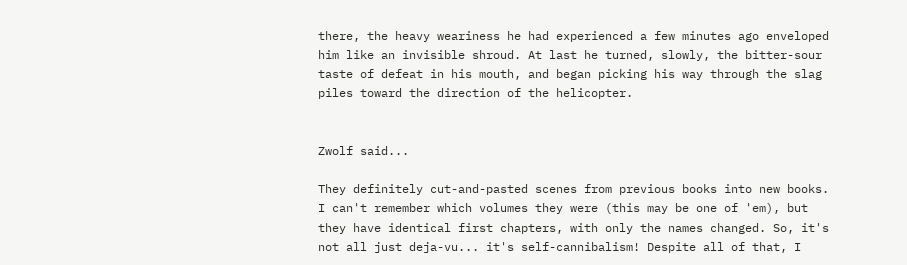there, the heavy weariness he had experienced a few minutes ago enveloped him like an invisible shroud. At last he turned, slowly, the bitter-sour taste of defeat in his mouth, and began picking his way through the slag piles toward the direction of the helicopter.


Zwolf said...

They definitely cut-and-pasted scenes from previous books into new books. I can't remember which volumes they were (this may be one of 'em), but they have identical first chapters, with only the names changed. So, it's not all just deja-vu... it's self-cannibalism! Despite all of that, I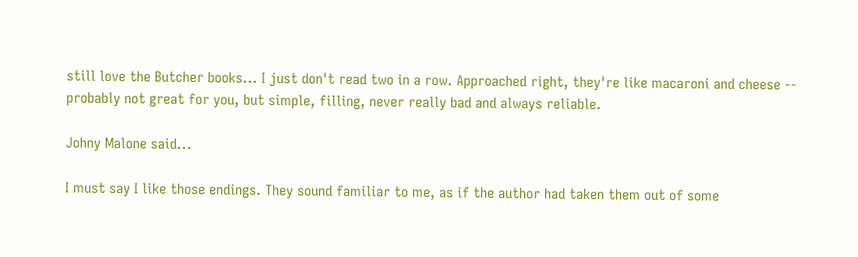still love the Butcher books... I just don't read two in a row. Approached right, they're like macaroni and cheese -- probably not great for you, but simple, filling, never really bad and always reliable.

Johny Malone said...

I must say I like those endings. They sound familiar to me, as if the author had taken them out of some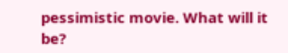pessimistic movie. What will it be?